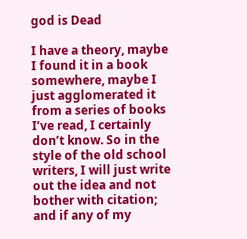god is Dead

I have a theory, maybe I found it in a book somewhere, maybe I just agglomerated it from a series of books I’ve read, I certainly don’t know. So in the style of the old school writers, I will just write out the idea and not bother with citation; and if any of my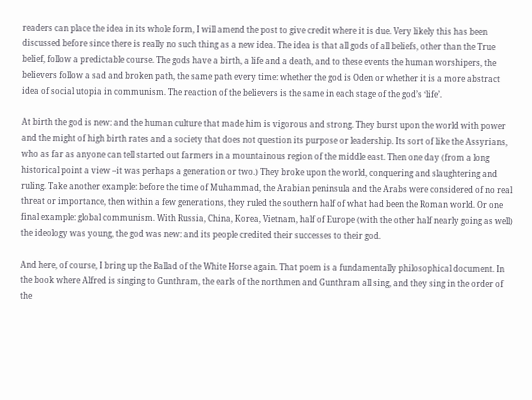readers can place the idea in its whole form, I will amend the post to give credit where it is due. Very likely this has been discussed before since there is really no such thing as a new idea. The idea is that all gods of all beliefs, other than the True belief, follow a predictable course. The gods have a birth, a life and a death, and to these events the human worshipers, the believers follow a sad and broken path, the same path every time: whether the god is Oden or whether it is a more abstract idea of social utopia in communism. The reaction of the believers is the same in each stage of the god’s ‘life’.

At birth the god is new: and the human culture that made him is vigorous and strong. They burst upon the world with power and the might of high birth rates and a society that does not question its purpose or leadership. Its sort of like the Assyrians, who as far as anyone can tell started out farmers in a mountainous region of the middle east. Then one day (from a long historical point a view –it was perhaps a generation or two.) They broke upon the world, conquering and slaughtering and ruling. Take another example: before the time of Muhammad, the Arabian peninsula and the Arabs were considered of no real threat or importance, then within a few generations, they ruled the southern half of what had been the Roman world. Or one final example: global communism. With Russia, China, Korea, Vietnam, half of Europe (with the other half nearly going as well) the ideology was young, the god was new: and its people credited their successes to their god.

And here, of course, I bring up the Ballad of the White Horse again. That poem is a fundamentally philosophical document. In the book where Alfred is singing to Gunthram, the earls of the northmen and Gunthram all sing, and they sing in the order of the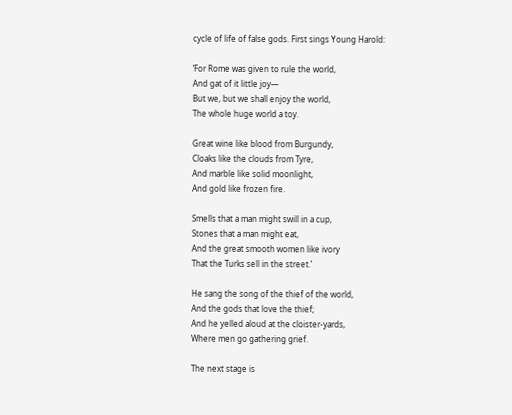cycle of life of false gods. First sings Young Harold:

‘For Rome was given to rule the world,
And gat of it little joy—
But we, but we shall enjoy the world,
The whole huge world a toy.

Great wine like blood from Burgundy,
Cloaks like the clouds from Tyre,
And marble like solid moonlight,
And gold like frozen fire.

Smells that a man might swill in a cup,
Stones that a man might eat,
And the great smooth women like ivory
That the Turks sell in the street.’

He sang the song of the thief of the world,
And the gods that love the thief;
And he yelled aloud at the cloister-yards,
Where men go gathering grief.

The next stage is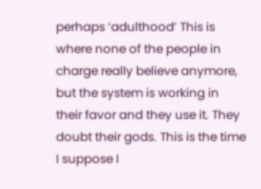perhaps ‘adulthood’ This is where none of the people in charge really believe anymore, but the system is working in their favor and they use it. They doubt their gods. This is the time I suppose I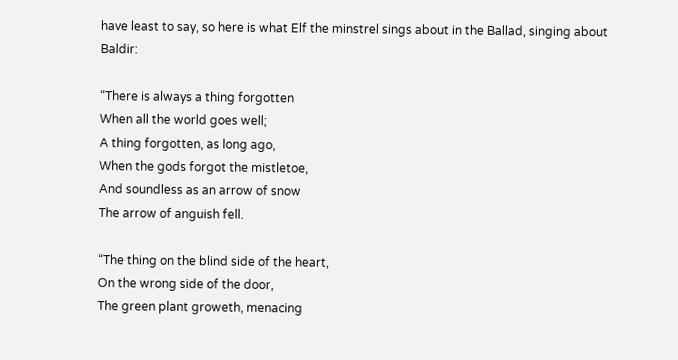have least to say, so here is what Elf the minstrel sings about in the Ballad, singing about Baldir:

“There is always a thing forgotten
When all the world goes well;
A thing forgotten, as long ago,
When the gods forgot the mistletoe,
And soundless as an arrow of snow
The arrow of anguish fell.

“The thing on the blind side of the heart,
On the wrong side of the door,
The green plant groweth, menacing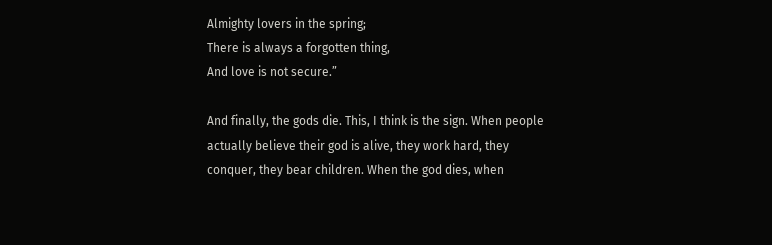Almighty lovers in the spring;
There is always a forgotten thing,
And love is not secure.”

And finally, the gods die. This, I think is the sign. When people actually believe their god is alive, they work hard, they conquer, they bear children. When the god dies, when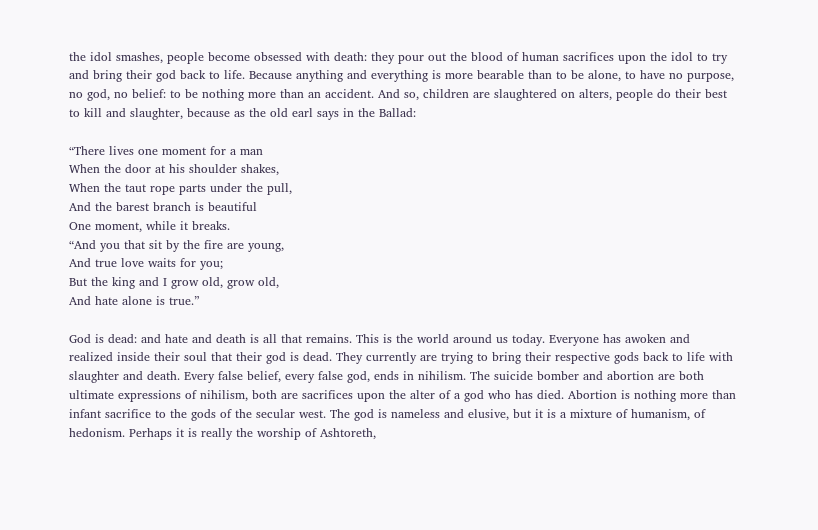the idol smashes, people become obsessed with death: they pour out the blood of human sacrifices upon the idol to try and bring their god back to life. Because anything and everything is more bearable than to be alone, to have no purpose, no god, no belief: to be nothing more than an accident. And so, children are slaughtered on alters, people do their best to kill and slaughter, because as the old earl says in the Ballad:

“There lives one moment for a man
When the door at his shoulder shakes,
When the taut rope parts under the pull,
And the barest branch is beautiful
One moment, while it breaks.
“And you that sit by the fire are young,
And true love waits for you;
But the king and I grow old, grow old,
And hate alone is true.”

God is dead: and hate and death is all that remains. This is the world around us today. Everyone has awoken and realized inside their soul that their god is dead. They currently are trying to bring their respective gods back to life with slaughter and death. Every false belief, every false god, ends in nihilism. The suicide bomber and abortion are both ultimate expressions of nihilism, both are sacrifices upon the alter of a god who has died. Abortion is nothing more than infant sacrifice to the gods of the secular west. The god is nameless and elusive, but it is a mixture of humanism, of hedonism. Perhaps it is really the worship of Ashtoreth,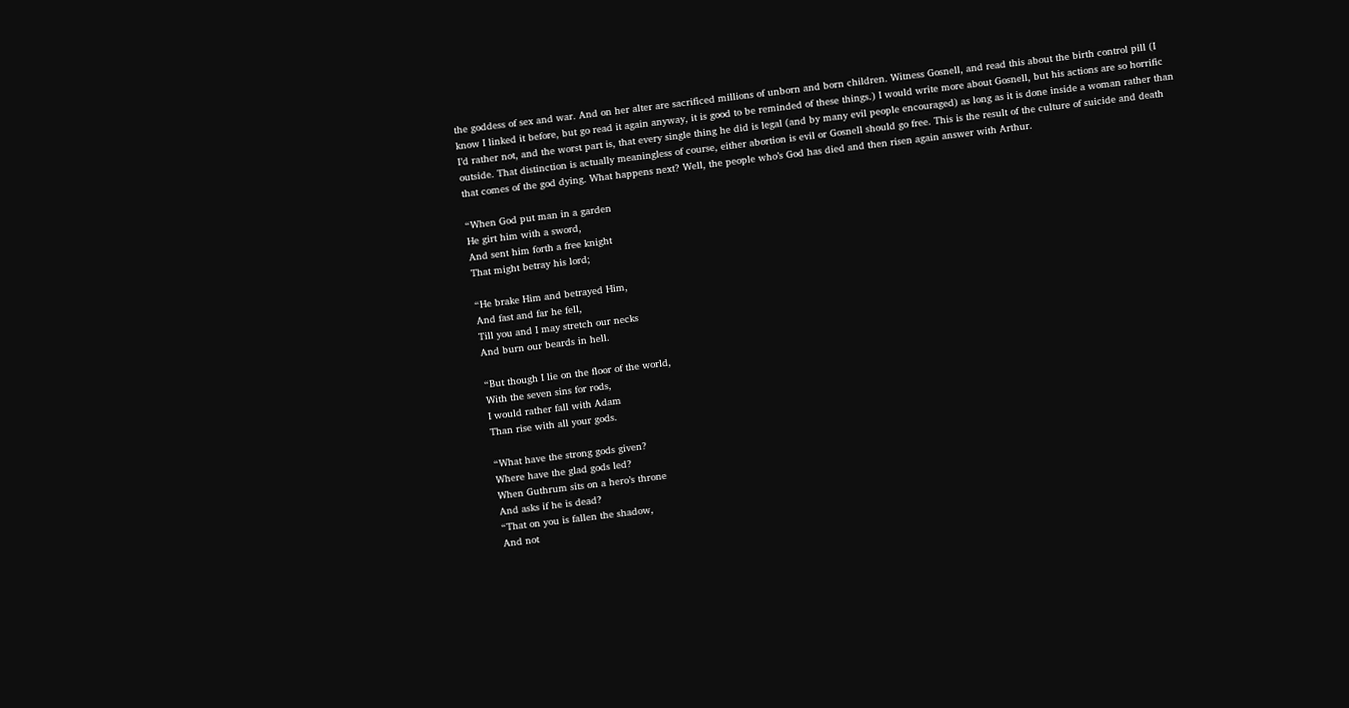the goddess of sex and war. And on her alter are sacrificed millions of unborn and born children. Witness Gosnell, and read this about the birth control pill (I know I linked it before, but go read it again anyway, it is good to be reminded of these things.) I would write more about Gosnell, but his actions are so horrific I’d rather not, and the worst part is, that every single thing he did is legal (and by many evil people encouraged) as long as it is done inside a woman rather than outside. That distinction is actually meaningless of course, either abortion is evil or Gosnell should go free. This is the result of the culture of suicide and death that comes of the god dying. What happens next? Well, the people who’s God has died and then risen again answer with Arthur.

“When God put man in a garden
He girt him with a sword,
And sent him forth a free knight
That might betray his lord;

“He brake Him and betrayed Him,
And fast and far he fell,
Till you and I may stretch our necks
And burn our beards in hell.

“But though I lie on the floor of the world,
With the seven sins for rods,
I would rather fall with Adam
Than rise with all your gods.

“What have the strong gods given?
Where have the glad gods led?
When Guthrum sits on a hero’s throne
And asks if he is dead?
“That on you is fallen the shadow,
And not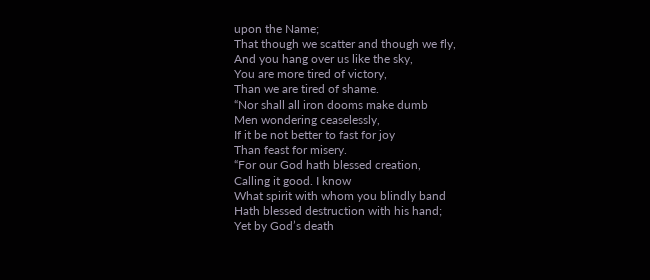upon the Name;
That though we scatter and though we fly,
And you hang over us like the sky,
You are more tired of victory,
Than we are tired of shame.
“Nor shall all iron dooms make dumb
Men wondering ceaselessly,
If it be not better to fast for joy
Than feast for misery.
“For our God hath blessed creation,
Calling it good. I know
What spirit with whom you blindly band
Hath blessed destruction with his hand;
Yet by God’s death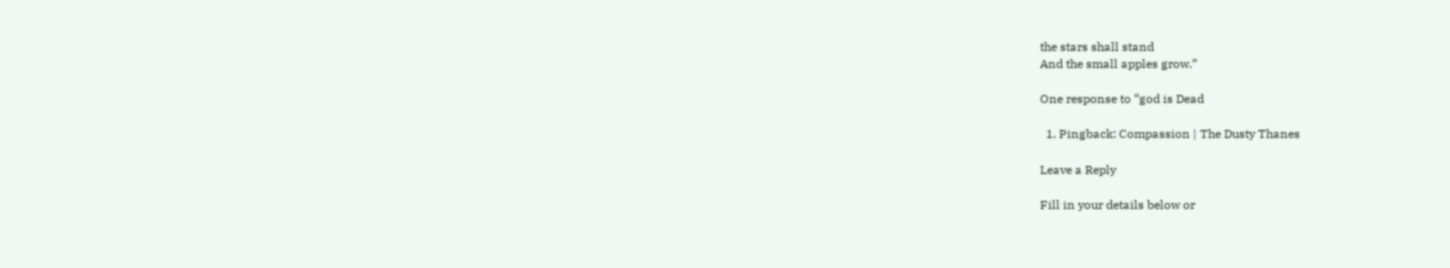the stars shall stand
And the small apples grow.”

One response to “god is Dead

  1. Pingback: Compassion | The Dusty Thanes

Leave a Reply

Fill in your details below or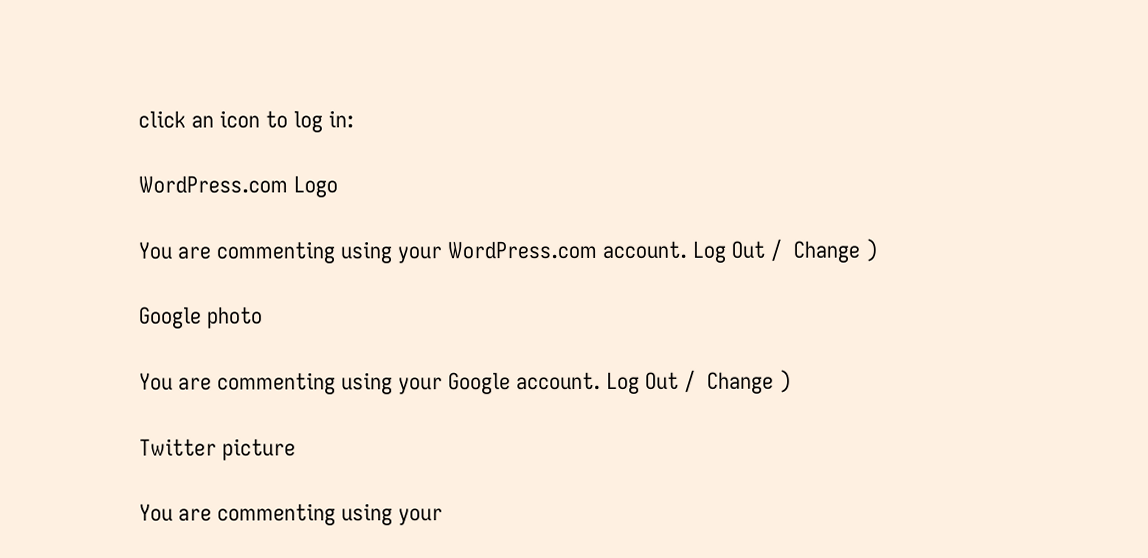click an icon to log in:

WordPress.com Logo

You are commenting using your WordPress.com account. Log Out /  Change )

Google photo

You are commenting using your Google account. Log Out /  Change )

Twitter picture

You are commenting using your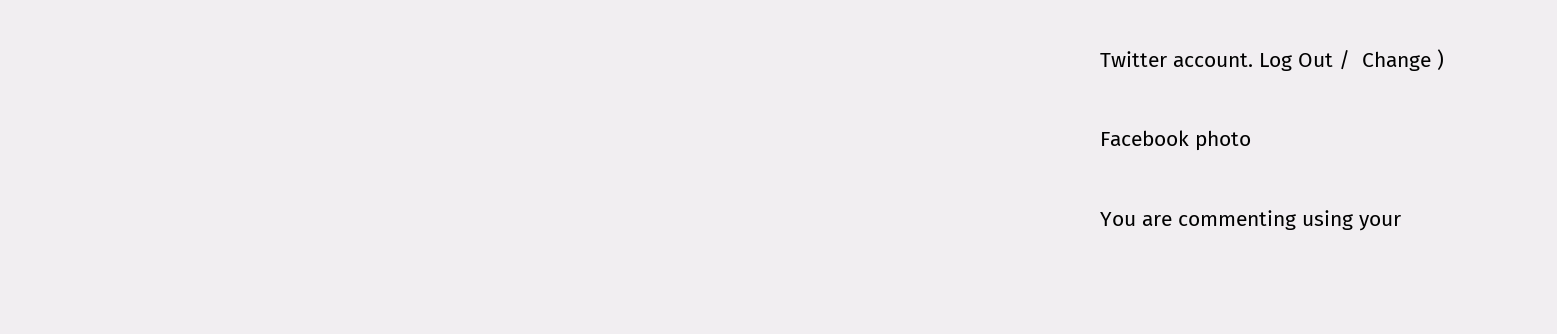Twitter account. Log Out /  Change )

Facebook photo

You are commenting using your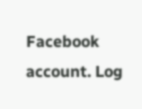Facebook account. Log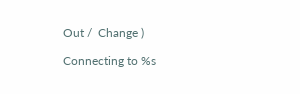Out /  Change )

Connecting to %s